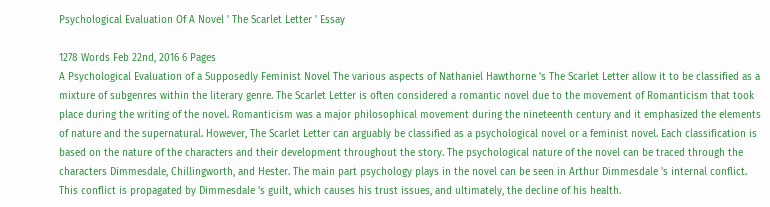Psychological Evaluation Of A Novel ' The Scarlet Letter ' Essay

1278 Words Feb 22nd, 2016 6 Pages
A Psychological Evaluation of a Supposedly Feminist Novel The various aspects of Nathaniel Hawthorne 's The Scarlet Letter allow it to be classified as a mixture of subgenres within the literary genre. The Scarlet Letter is often considered a romantic novel due to the movement of Romanticism that took place during the writing of the novel. Romanticism was a major philosophical movement during the nineteenth century and it emphasized the elements of nature and the supernatural. However, The Scarlet Letter can arguably be classified as a psychological novel or a feminist novel. Each classification is based on the nature of the characters and their development throughout the story. The psychological nature of the novel can be traced through the characters Dimmesdale, Chillingworth, and Hester. The main part psychology plays in the novel can be seen in Arthur Dimmesdale 's internal conflict. This conflict is propagated by Dimmesdale 's guilt, which causes his trust issues, and ultimately, the decline of his health.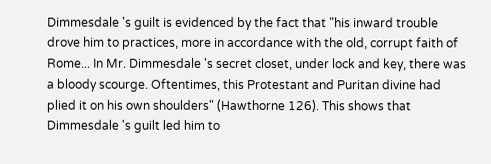Dimmesdale 's guilt is evidenced by the fact that "his inward trouble drove him to practices, more in accordance with the old, corrupt faith of Rome... In Mr. Dimmesdale 's secret closet, under lock and key, there was a bloody scourge. Oftentimes, this Protestant and Puritan divine had plied it on his own shoulders" (Hawthorne 126). This shows that Dimmesdale 's guilt led him to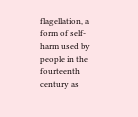flagellation, a form of self-harm used by people in the fourteenth century as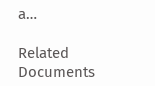a…

Related Documents